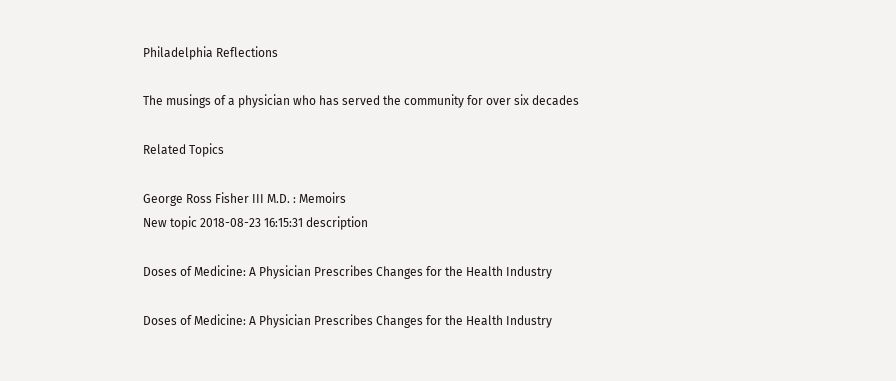Philadelphia Reflections

The musings of a physician who has served the community for over six decades

Related Topics

George Ross Fisher III M.D. : Memoirs
New topic 2018-08-23 16:15:31 description

Doses of Medicine: A Physician Prescribes Changes for the Health Industry

Doses of Medicine: A Physician Prescribes Changes for the Health Industry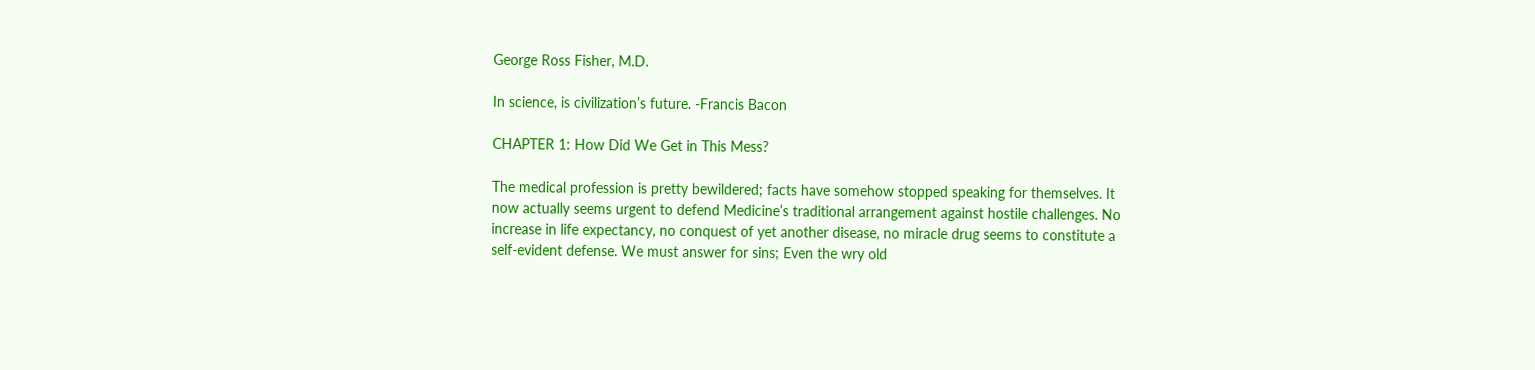George Ross Fisher, M.D.

In science, is civilization’s future. -Francis Bacon

CHAPTER 1: How Did We Get in This Mess?

The medical profession is pretty bewildered; facts have somehow stopped speaking for themselves. It now actually seems urgent to defend Medicine’s traditional arrangement against hostile challenges. No increase in life expectancy, no conquest of yet another disease, no miracle drug seems to constitute a self-evident defense. We must answer for sins; Even the wry old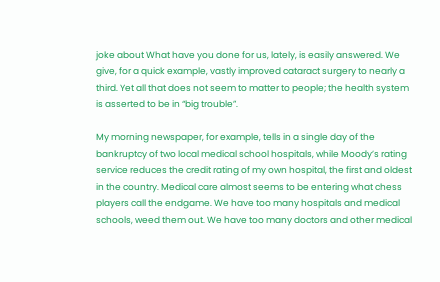joke about What have you done for us, lately, is easily answered. We give, for a quick example, vastly improved cataract surgery to nearly a third. Yet all that does not seem to matter to people; the health system is asserted to be in “big trouble”.

My morning newspaper, for example, tells in a single day of the bankruptcy of two local medical school hospitals, while Moody’s rating service reduces the credit rating of my own hospital, the first and oldest in the country. Medical care almost seems to be entering what chess players call the endgame. We have too many hospitals and medical schools, weed them out. We have too many doctors and other medical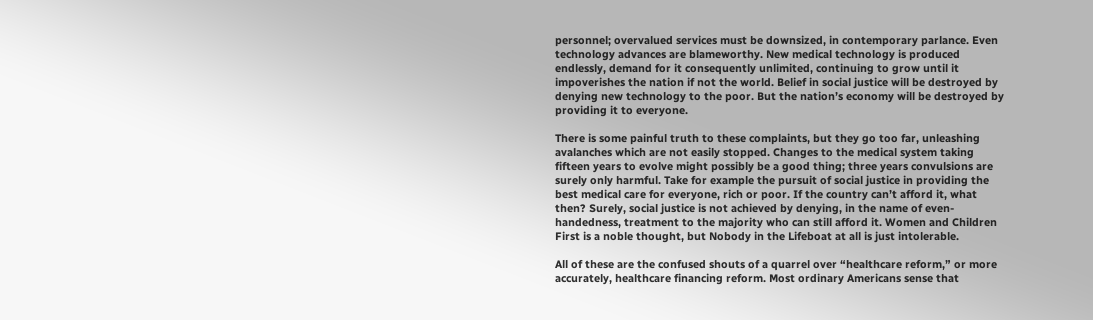personnel; overvalued services must be downsized, in contemporary parlance. Even technology advances are blameworthy. New medical technology is produced endlessly, demand for it consequently unlimited, continuing to grow until it impoverishes the nation if not the world. Belief in social justice will be destroyed by denying new technology to the poor. But the nation’s economy will be destroyed by providing it to everyone.

There is some painful truth to these complaints, but they go too far, unleashing avalanches which are not easily stopped. Changes to the medical system taking fifteen years to evolve might possibly be a good thing; three years convulsions are surely only harmful. Take for example the pursuit of social justice in providing the best medical care for everyone, rich or poor. If the country can’t afford it, what then? Surely, social justice is not achieved by denying, in the name of even-handedness, treatment to the majority who can still afford it. Women and Children First is a noble thought, but Nobody in the Lifeboat at all is just intolerable.

All of these are the confused shouts of a quarrel over “healthcare reform,” or more accurately, healthcare financing reform. Most ordinary Americans sense that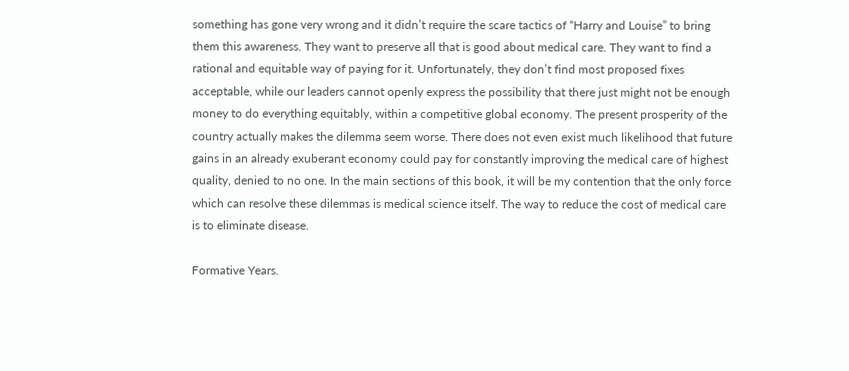something has gone very wrong and it didn’t require the scare tactics of “Harry and Louise” to bring them this awareness. They want to preserve all that is good about medical care. They want to find a rational and equitable way of paying for it. Unfortunately, they don’t find most proposed fixes acceptable, while our leaders cannot openly express the possibility that there just might not be enough money to do everything equitably, within a competitive global economy. The present prosperity of the country actually makes the dilemma seem worse. There does not even exist much likelihood that future gains in an already exuberant economy could pay for constantly improving the medical care of highest quality, denied to no one. In the main sections of this book, it will be my contention that the only force which can resolve these dilemmas is medical science itself. The way to reduce the cost of medical care is to eliminate disease.

Formative Years.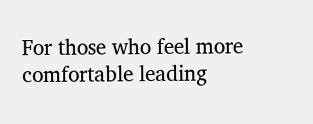For those who feel more comfortable leading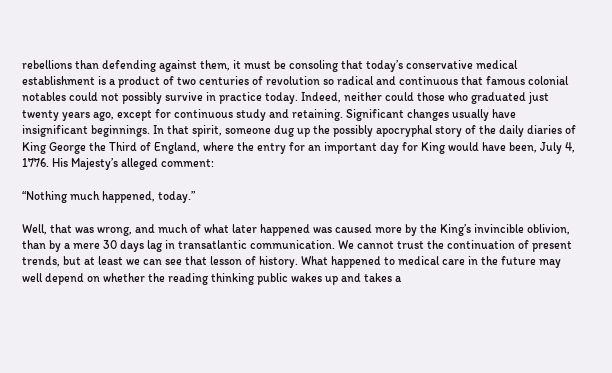rebellions than defending against them, it must be consoling that today’s conservative medical establishment is a product of two centuries of revolution so radical and continuous that famous colonial notables could not possibly survive in practice today. Indeed, neither could those who graduated just twenty years ago, except for continuous study and retaining. Significant changes usually have insignificant beginnings. In that spirit, someone dug up the possibly apocryphal story of the daily diaries of King George the Third of England, where the entry for an important day for King would have been, July 4, 1776. His Majesty’s alleged comment:

“Nothing much happened, today.”

Well, that was wrong, and much of what later happened was caused more by the King’s invincible oblivion, than by a mere 30 days lag in transatlantic communication. We cannot trust the continuation of present trends, but at least we can see that lesson of history. What happened to medical care in the future may well depend on whether the reading thinking public wakes up and takes a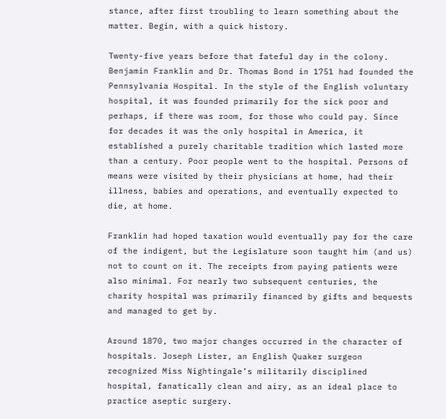stance, after first troubling to learn something about the matter. Begin, with a quick history.

Twenty-five years before that fateful day in the colony. Benjamin Franklin and Dr. Thomas Bond in 1751 had founded the Pennsylvania Hospital. In the style of the English voluntary hospital, it was founded primarily for the sick poor and perhaps, if there was room, for those who could pay. Since for decades it was the only hospital in America, it established a purely charitable tradition which lasted more than a century. Poor people went to the hospital. Persons of means were visited by their physicians at home, had their illness, babies and operations, and eventually expected to die, at home.

Franklin had hoped taxation would eventually pay for the care of the indigent, but the Legislature soon taught him (and us) not to count on it. The receipts from paying patients were also minimal. For nearly two subsequent centuries, the charity hospital was primarily financed by gifts and bequests and managed to get by.

Around 1870, two major changes occurred in the character of hospitals. Joseph Lister, an English Quaker surgeon recognized Miss Nightingale’s militarily disciplined hospital, fanatically clean and airy, as an ideal place to practice aseptic surgery.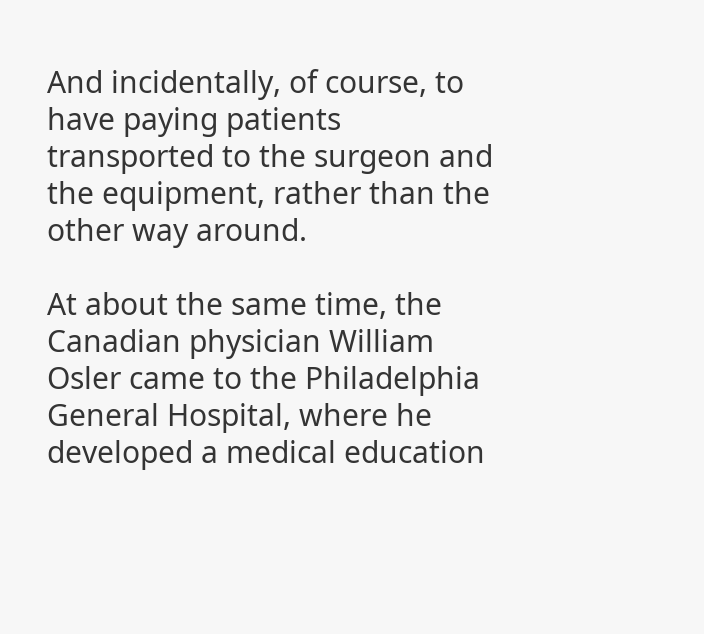And incidentally, of course, to have paying patients transported to the surgeon and the equipment, rather than the other way around.

At about the same time, the Canadian physician William Osler came to the Philadelphia General Hospital, where he developed a medical education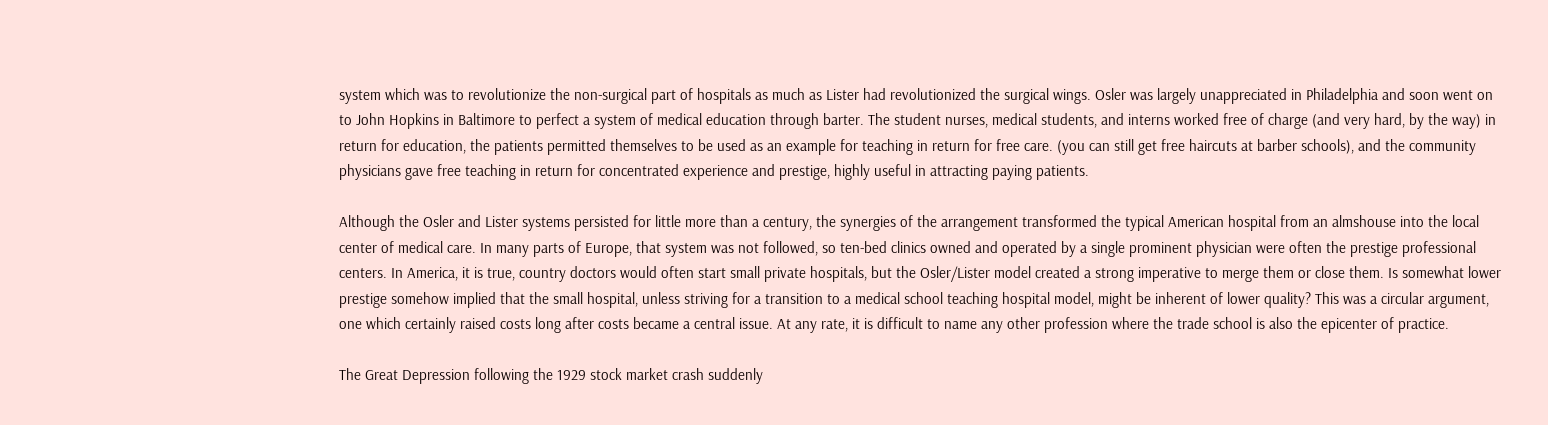system which was to revolutionize the non-surgical part of hospitals as much as Lister had revolutionized the surgical wings. Osler was largely unappreciated in Philadelphia and soon went on to John Hopkins in Baltimore to perfect a system of medical education through barter. The student nurses, medical students, and interns worked free of charge (and very hard, by the way) in return for education, the patients permitted themselves to be used as an example for teaching in return for free care. (you can still get free haircuts at barber schools), and the community physicians gave free teaching in return for concentrated experience and prestige, highly useful in attracting paying patients.

Although the Osler and Lister systems persisted for little more than a century, the synergies of the arrangement transformed the typical American hospital from an almshouse into the local center of medical care. In many parts of Europe, that system was not followed, so ten-bed clinics owned and operated by a single prominent physician were often the prestige professional centers. In America, it is true, country doctors would often start small private hospitals, but the Osler/Lister model created a strong imperative to merge them or close them. Is somewhat lower prestige somehow implied that the small hospital, unless striving for a transition to a medical school teaching hospital model, might be inherent of lower quality? This was a circular argument, one which certainly raised costs long after costs became a central issue. At any rate, it is difficult to name any other profession where the trade school is also the epicenter of practice.

The Great Depression following the 1929 stock market crash suddenly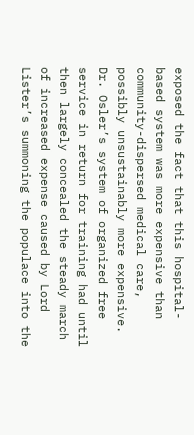exposed the fact that this hospital-based system was more expensive than community-dispersed medical care, possibly unsustainably more expensive. Dr. Osler’s system of organized free service in return for training had until then largely concealed the steady march of increased expense caused by Lord Lister’s summoning the populace into the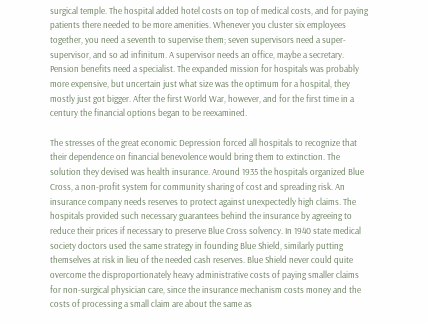surgical temple. The hospital added hotel costs on top of medical costs, and for paying patients there needed to be more amenities. Whenever you cluster six employees together, you need a seventh to supervise them; seven supervisors need a super-supervisor, and so ad infinitum. A supervisor needs an office, maybe a secretary. Pension benefits need a specialist. The expanded mission for hospitals was probably more expensive, but uncertain just what size was the optimum for a hospital, they mostly just got bigger. After the first World War, however, and for the first time in a century the financial options began to be reexamined.

The stresses of the great economic Depression forced all hospitals to recognize that their dependence on financial benevolence would bring them to extinction. The solution they devised was health insurance. Around 1935 the hospitals organized Blue Cross, a non-profit system for community sharing of cost and spreading risk. An insurance company needs reserves to protect against unexpectedly high claims. The hospitals provided such necessary guarantees behind the insurance by agreeing to reduce their prices if necessary to preserve Blue Cross solvency. In 1940 state medical society doctors used the same strategy in founding Blue Shield, similarly putting themselves at risk in lieu of the needed cash reserves. Blue Shield never could quite overcome the disproportionately heavy administrative costs of paying smaller claims for non-surgical physician care, since the insurance mechanism costs money and the costs of processing a small claim are about the same as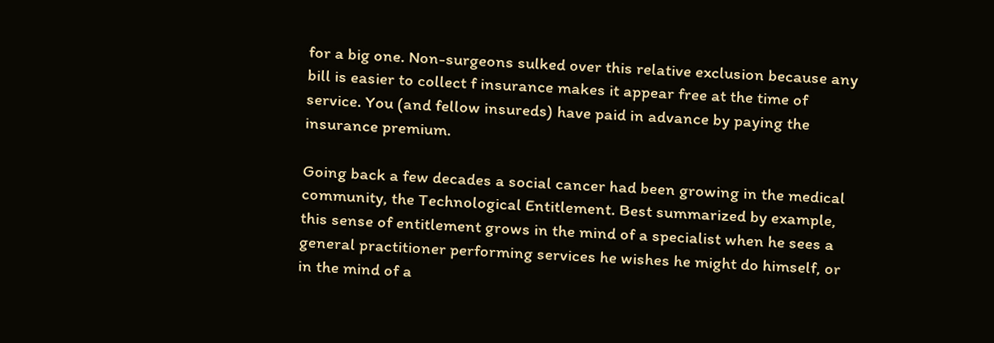for a big one. Non-surgeons sulked over this relative exclusion because any bill is easier to collect f insurance makes it appear free at the time of service. You (and fellow insureds) have paid in advance by paying the insurance premium.

Going back a few decades a social cancer had been growing in the medical community, the Technological Entitlement. Best summarized by example, this sense of entitlement grows in the mind of a specialist when he sees a general practitioner performing services he wishes he might do himself, or in the mind of a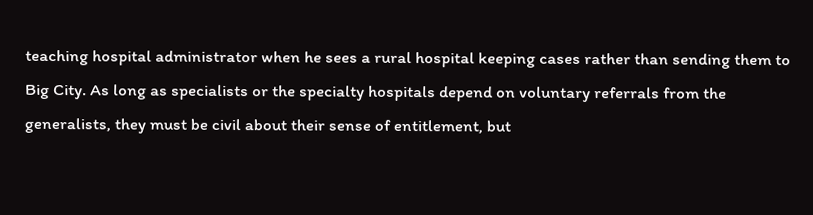teaching hospital administrator when he sees a rural hospital keeping cases rather than sending them to Big City. As long as specialists or the specialty hospitals depend on voluntary referrals from the generalists, they must be civil about their sense of entitlement, but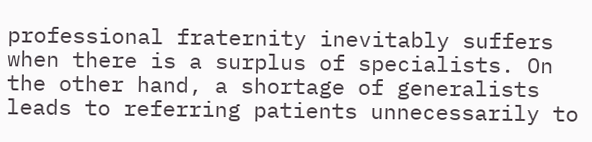professional fraternity inevitably suffers when there is a surplus of specialists. On the other hand, a shortage of generalists leads to referring patients unnecessarily to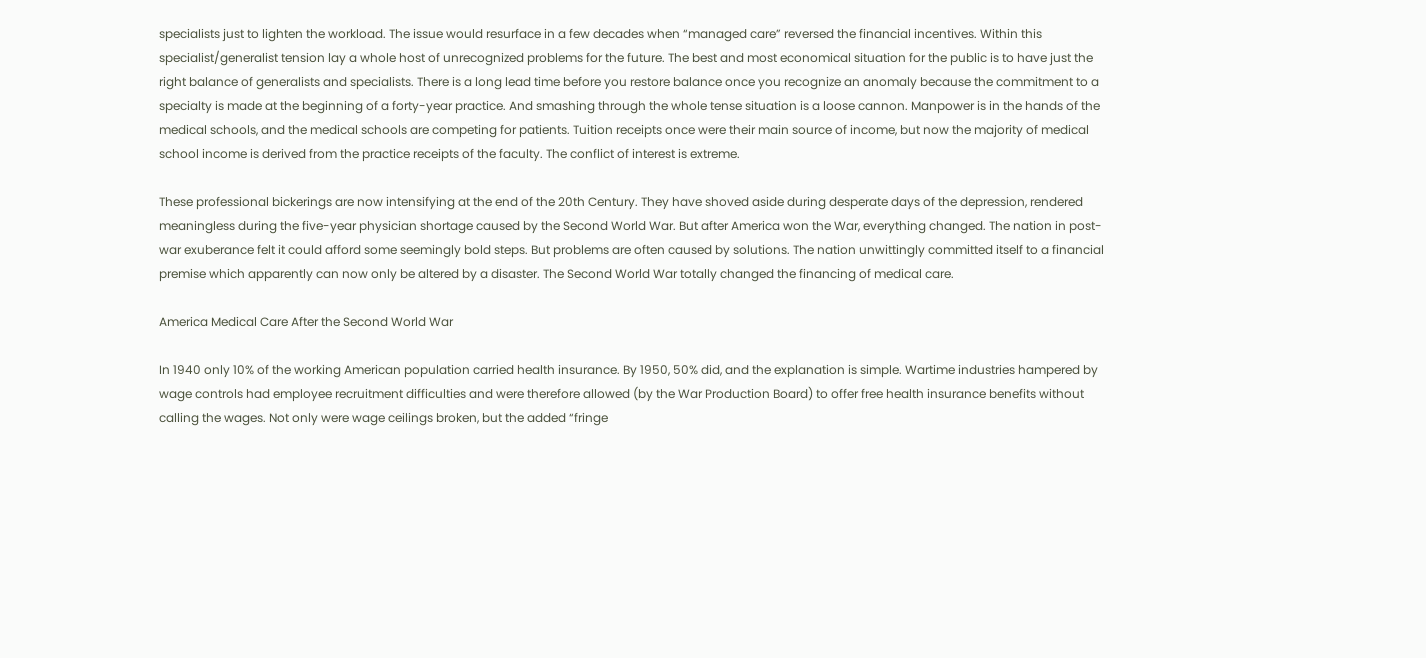specialists just to lighten the workload. The issue would resurface in a few decades when “managed care” reversed the financial incentives. Within this specialist/generalist tension lay a whole host of unrecognized problems for the future. The best and most economical situation for the public is to have just the right balance of generalists and specialists. There is a long lead time before you restore balance once you recognize an anomaly because the commitment to a specialty is made at the beginning of a forty-year practice. And smashing through the whole tense situation is a loose cannon. Manpower is in the hands of the medical schools, and the medical schools are competing for patients. Tuition receipts once were their main source of income, but now the majority of medical school income is derived from the practice receipts of the faculty. The conflict of interest is extreme.

These professional bickerings are now intensifying at the end of the 20th Century. They have shoved aside during desperate days of the depression, rendered meaningless during the five-year physician shortage caused by the Second World War. But after America won the War, everything changed. The nation in post-war exuberance felt it could afford some seemingly bold steps. But problems are often caused by solutions. The nation unwittingly committed itself to a financial premise which apparently can now only be altered by a disaster. The Second World War totally changed the financing of medical care.

America Medical Care After the Second World War

In 1940 only 10% of the working American population carried health insurance. By 1950, 50% did, and the explanation is simple. Wartime industries hampered by wage controls had employee recruitment difficulties and were therefore allowed (by the War Production Board) to offer free health insurance benefits without calling the wages. Not only were wage ceilings broken, but the added “fringe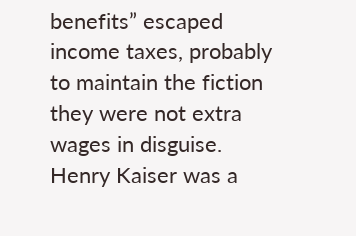benefits” escaped income taxes, probably to maintain the fiction they were not extra wages in disguise. Henry Kaiser was a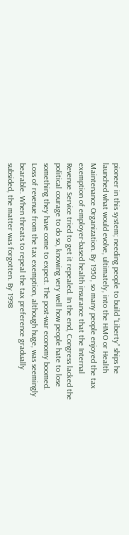pioneer in this system; needing people to build “Liberty” ships he launched what would evolve, ultimately, into the HMO or Health Maintenance Organization. By 1950, so many people enjoyed the tax exemption of employer-based health insurance that the Internal Revenue Service tried to get it repealed. In the end, Congress lacked the political courage to do so, knowing very well how people hate to lose something they have come to expect. The post-war economy boomed. Loss of revenue from the tax exemption, although huge, was seemingly bearable. When threats to repeal the tax preference gradually subsided, the matter was forgotten. By 1998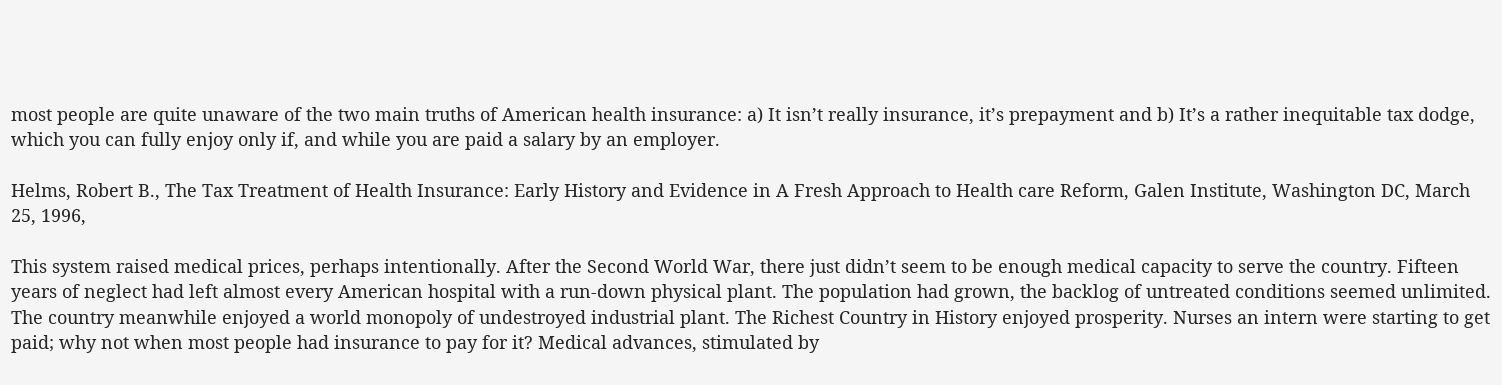most people are quite unaware of the two main truths of American health insurance: a) It isn’t really insurance, it’s prepayment and b) It’s a rather inequitable tax dodge, which you can fully enjoy only if, and while you are paid a salary by an employer.

Helms, Robert B., The Tax Treatment of Health Insurance: Early History and Evidence in A Fresh Approach to Health care Reform, Galen Institute, Washington DC, March 25, 1996,

This system raised medical prices, perhaps intentionally. After the Second World War, there just didn’t seem to be enough medical capacity to serve the country. Fifteen years of neglect had left almost every American hospital with a run-down physical plant. The population had grown, the backlog of untreated conditions seemed unlimited. The country meanwhile enjoyed a world monopoly of undestroyed industrial plant. The Richest Country in History enjoyed prosperity. Nurses an intern were starting to get paid; why not when most people had insurance to pay for it? Medical advances, stimulated by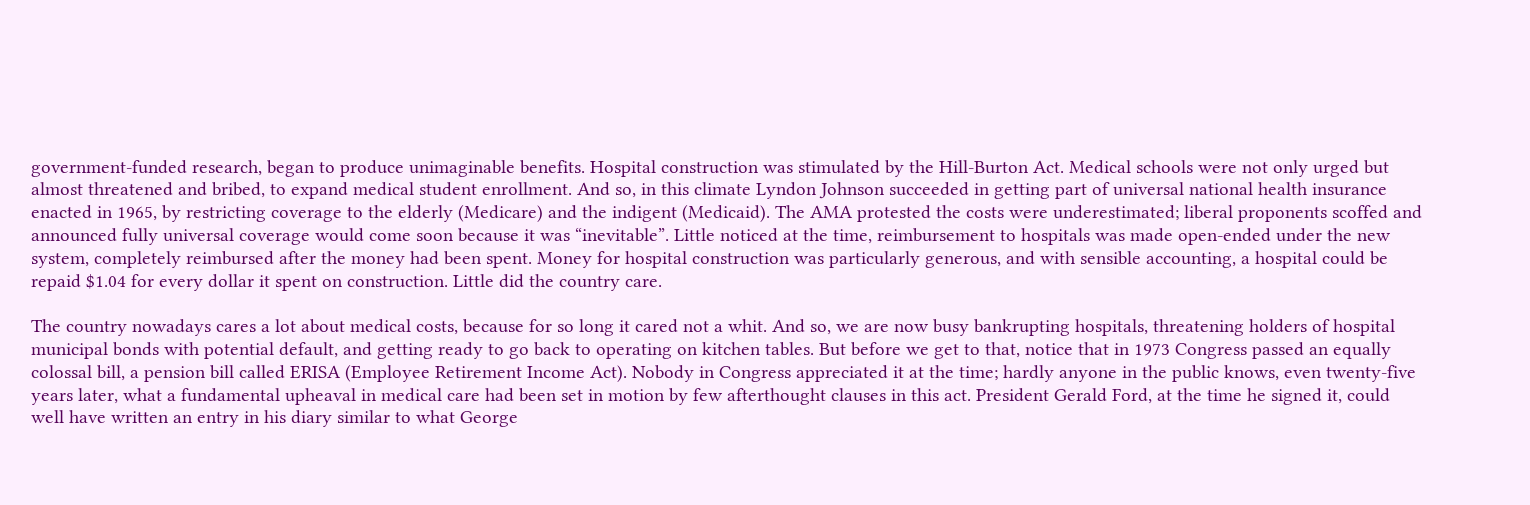government-funded research, began to produce unimaginable benefits. Hospital construction was stimulated by the Hill-Burton Act. Medical schools were not only urged but almost threatened and bribed, to expand medical student enrollment. And so, in this climate Lyndon Johnson succeeded in getting part of universal national health insurance enacted in 1965, by restricting coverage to the elderly (Medicare) and the indigent (Medicaid). The AMA protested the costs were underestimated; liberal proponents scoffed and announced fully universal coverage would come soon because it was “inevitable”. Little noticed at the time, reimbursement to hospitals was made open-ended under the new system, completely reimbursed after the money had been spent. Money for hospital construction was particularly generous, and with sensible accounting, a hospital could be repaid $1.04 for every dollar it spent on construction. Little did the country care.

The country nowadays cares a lot about medical costs, because for so long it cared not a whit. And so, we are now busy bankrupting hospitals, threatening holders of hospital municipal bonds with potential default, and getting ready to go back to operating on kitchen tables. But before we get to that, notice that in 1973 Congress passed an equally colossal bill, a pension bill called ERISA (Employee Retirement Income Act). Nobody in Congress appreciated it at the time; hardly anyone in the public knows, even twenty-five years later, what a fundamental upheaval in medical care had been set in motion by few afterthought clauses in this act. President Gerald Ford, at the time he signed it, could well have written an entry in his diary similar to what George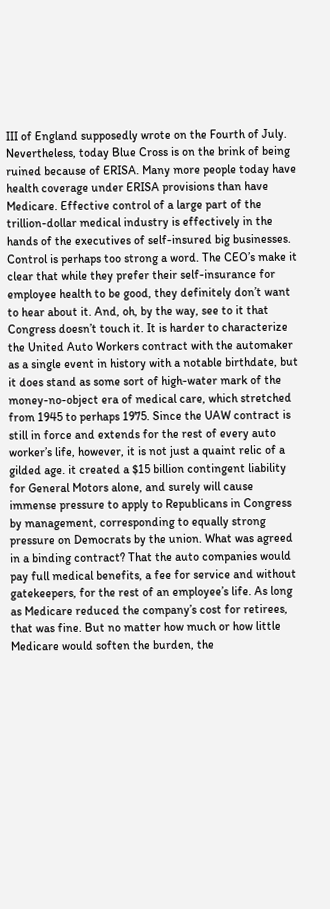III of England supposedly wrote on the Fourth of July. Nevertheless, today Blue Cross is on the brink of being ruined because of ERISA. Many more people today have health coverage under ERISA provisions than have Medicare. Effective control of a large part of the trillion-dollar medical industry is effectively in the hands of the executives of self-insured big businesses. Control is perhaps too strong a word. The CEO’s make it clear that while they prefer their self-insurance for employee health to be good, they definitely don’t want to hear about it. And, oh, by the way, see to it that Congress doesn’t touch it. It is harder to characterize the United Auto Workers contract with the automaker as a single event in history with a notable birthdate, but it does stand as some sort of high-water mark of the money-no-object era of medical care, which stretched from 1945 to perhaps 1975. Since the UAW contract is still in force and extends for the rest of every auto worker’s life, however, it is not just a quaint relic of a gilded age. it created a $15 billion contingent liability for General Motors alone, and surely will cause immense pressure to apply to Republicans in Congress by management, corresponding to equally strong pressure on Democrats by the union. What was agreed in a binding contract? That the auto companies would pay full medical benefits, a fee for service and without gatekeepers, for the rest of an employee’s life. As long as Medicare reduced the company’s cost for retirees, that was fine. But no matter how much or how little Medicare would soften the burden, the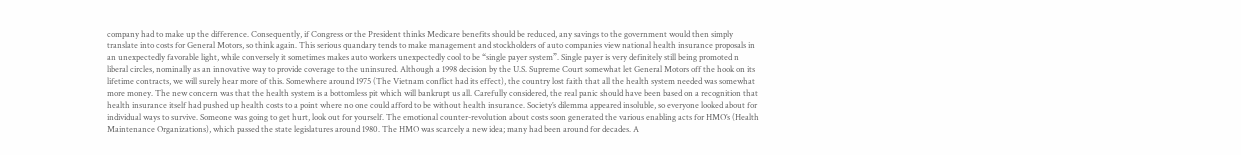company had to make up the difference. Consequently, if Congress or the President thinks Medicare benefits should be reduced, any savings to the government would then simply translate into costs for General Motors, so think again. This serious quandary tends to make management and stockholders of auto companies view national health insurance proposals in an unexpectedly favorable light, while conversely it sometimes makes auto workers unexpectedly cool to be “single payer system”. Single payer is very definitely still being promoted n liberal circles, nominally as an innovative way to provide coverage to the uninsured. Although a 1998 decision by the U.S. Supreme Court somewhat let General Motors off the hook on its lifetime contracts, we will surely hear more of this. Somewhere around 1975 (The Vietnam conflict had its effect), the country lost faith that all the health system needed was somewhat more money. The new concern was that the health system is a bottomless pit which will bankrupt us all. Carefully considered, the real panic should have been based on a recognition that health insurance itself had pushed up health costs to a point where no one could afford to be without health insurance. Society’s dilemma appeared insoluble, so everyone looked about for individual ways to survive. Someone was going to get hurt, look out for yourself. The emotional counter-revolution about costs soon generated the various enabling acts for HMO’s (Health Maintenance Organizations), which passed the state legislatures around 1980. The HMO was scarcely a new idea; many had been around for decades. A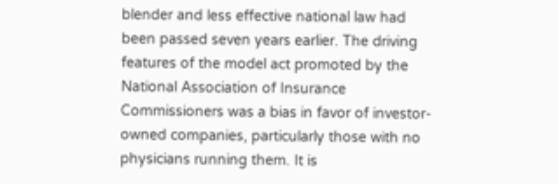blender and less effective national law had been passed seven years earlier. The driving features of the model act promoted by the National Association of Insurance Commissioners was a bias in favor of investor-owned companies, particularly those with no physicians running them. It is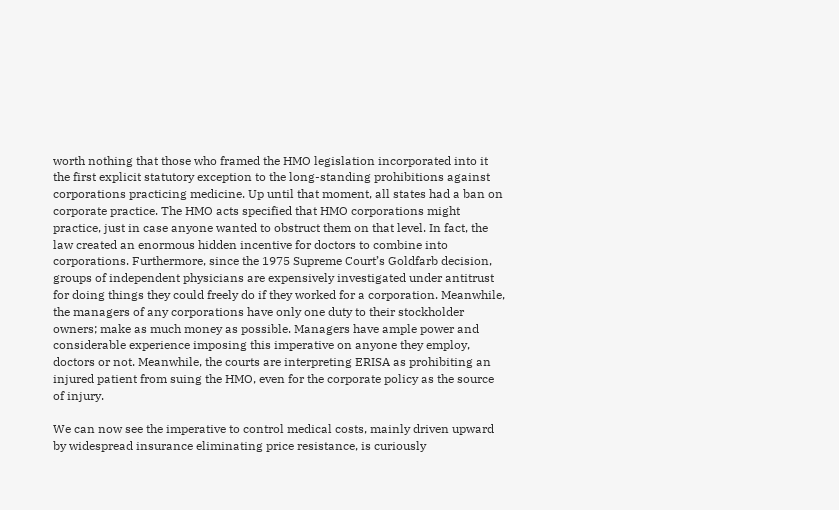worth nothing that those who framed the HMO legislation incorporated into it the first explicit statutory exception to the long-standing prohibitions against corporations practicing medicine. Up until that moment, all states had a ban on corporate practice. The HMO acts specified that HMO corporations might practice, just in case anyone wanted to obstruct them on that level. In fact, the law created an enormous hidden incentive for doctors to combine into corporations. Furthermore, since the 1975 Supreme Court’s Goldfarb decision, groups of independent physicians are expensively investigated under antitrust for doing things they could freely do if they worked for a corporation. Meanwhile, the managers of any corporations have only one duty to their stockholder owners; make as much money as possible. Managers have ample power and considerable experience imposing this imperative on anyone they employ, doctors or not. Meanwhile, the courts are interpreting ERISA as prohibiting an injured patient from suing the HMO, even for the corporate policy as the source of injury.

We can now see the imperative to control medical costs, mainly driven upward by widespread insurance eliminating price resistance, is curiously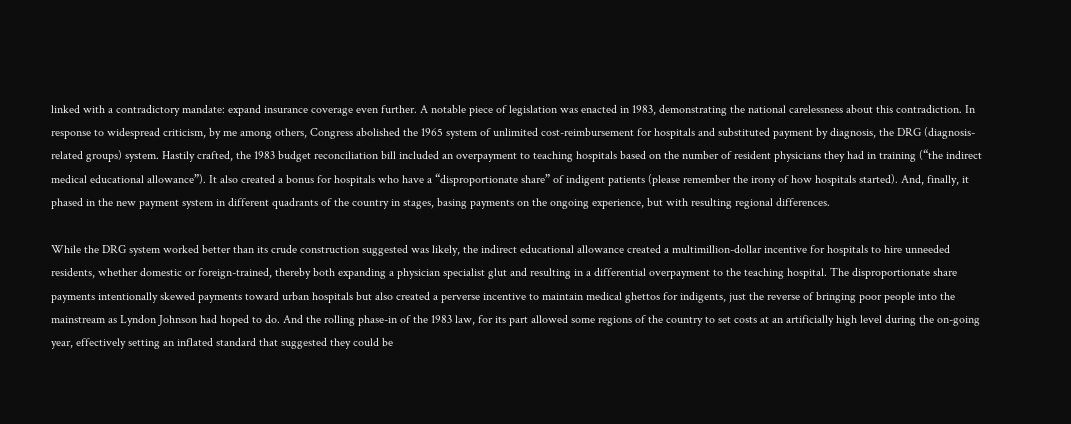linked with a contradictory mandate: expand insurance coverage even further. A notable piece of legislation was enacted in 1983, demonstrating the national carelessness about this contradiction. In response to widespread criticism, by me among others, Congress abolished the 1965 system of unlimited cost-reimbursement for hospitals and substituted payment by diagnosis, the DRG (diagnosis-related groups) system. Hastily crafted, the 1983 budget reconciliation bill included an overpayment to teaching hospitals based on the number of resident physicians they had in training (“the indirect medical educational allowance”). It also created a bonus for hospitals who have a “disproportionate share” of indigent patients (please remember the irony of how hospitals started). And, finally, it phased in the new payment system in different quadrants of the country in stages, basing payments on the ongoing experience, but with resulting regional differences.

While the DRG system worked better than its crude construction suggested was likely, the indirect educational allowance created a multimillion-dollar incentive for hospitals to hire unneeded residents, whether domestic or foreign-trained, thereby both expanding a physician specialist glut and resulting in a differential overpayment to the teaching hospital. The disproportionate share payments intentionally skewed payments toward urban hospitals but also created a perverse incentive to maintain medical ghettos for indigents, just the reverse of bringing poor people into the mainstream as Lyndon Johnson had hoped to do. And the rolling phase-in of the 1983 law, for its part allowed some regions of the country to set costs at an artificially high level during the on-going year, effectively setting an inflated standard that suggested they could be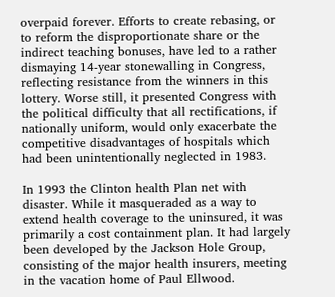overpaid forever. Efforts to create rebasing, or to reform the disproportionate share or the indirect teaching bonuses, have led to a rather dismaying 14-year stonewalling in Congress, reflecting resistance from the winners in this lottery. Worse still, it presented Congress with the political difficulty that all rectifications, if nationally uniform, would only exacerbate the competitive disadvantages of hospitals which had been unintentionally neglected in 1983.

In 1993 the Clinton health Plan net with disaster. While it masqueraded as a way to extend health coverage to the uninsured, it was primarily a cost containment plan. It had largely been developed by the Jackson Hole Group, consisting of the major health insurers, meeting in the vacation home of Paul Ellwood.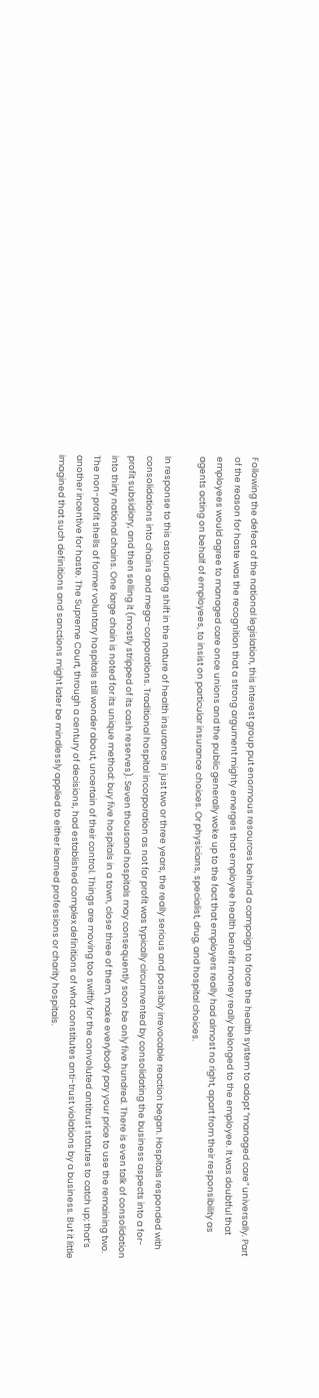Following the defeat of the national legislation, this interest group put enormous resources behind a campaign to force the health system to adopt “managed care” universally. Part of the reason for haste was the recognition that a strong argument mighty emerges that employee health benefit money really belonged to the employee. It was doubtful that employees would agree to managed care once unions and the public generally woke up to the fact that employers really had almost no right, apart from their responsibility as agents acting on behalf of employees, to insist on particular insurance choices. Or physicians, specialist, drug, and hospital choices.

In response to this astounding shift in the nature of health insurance in just two or three years, the really serious and possibly irrevocable reaction began. Hospitals responded with consolidations into chains and mega-corporations. Traditional hospital incorporation as not for profit was typically circumvented by consolidating the business aspects into a for-profit subsidiary, and then selling it (mostly stripped of its cash reserves). Seven thousand hospitals may consequently soon be only five hundred. There is even talk of consolidation into thirty national chains. One large chain is noted for its unique method: buy five hospitals in a town, close three of them, make everybody pay your price to use the remaining two. The non-profit shells of former voluntary hospitals still wonder about, uncertain of their control. Things are moving too swiftly for the convoluted antitrust statutes to catch up; that’s another incentive for haste. The Supreme Court, through a century of decisions, had established complex definitions of what constitutes anti-trust violations by a business. But it little imagined that such definitions and sanctions might later be mindlessly applied to either learned professions or charity hospitals.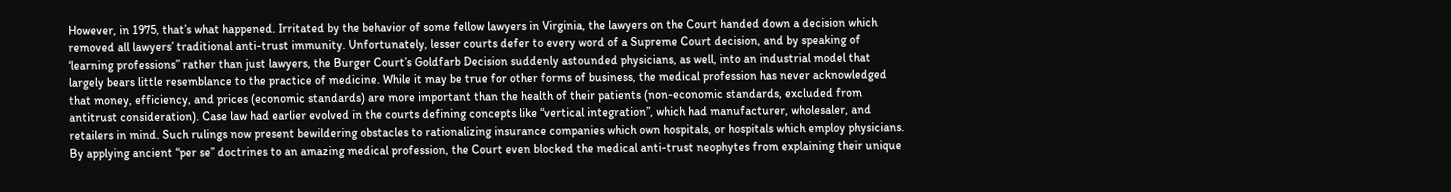However, in 1975, that’s what happened. Irritated by the behavior of some fellow lawyers in Virginia, the lawyers on the Court handed down a decision which removed all lawyers’ traditional anti-trust immunity. Unfortunately, lesser courts defer to every word of a Supreme Court decision, and by speaking of ‘learning professions” rather than just lawyers, the Burger Court’s Goldfarb Decision suddenly astounded physicians, as well, into an industrial model that largely bears little resemblance to the practice of medicine. While it may be true for other forms of business, the medical profession has never acknowledged that money, efficiency, and prices (economic standards) are more important than the health of their patients (non-economic standards, excluded from antitrust consideration). Case law had earlier evolved in the courts defining concepts like “vertical integration”, which had manufacturer, wholesaler, and retailers in mind. Such rulings now present bewildering obstacles to rationalizing insurance companies which own hospitals, or hospitals which employ physicians. By applying ancient “per se” doctrines to an amazing medical profession, the Court even blocked the medical anti-trust neophytes from explaining their unique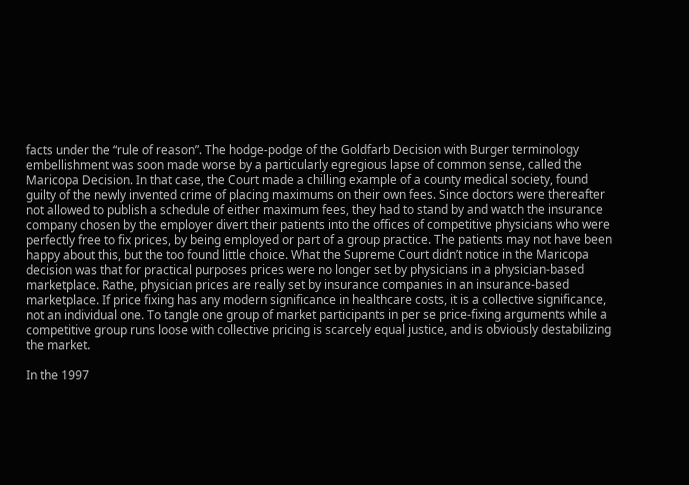facts under the “rule of reason”. The hodge-podge of the Goldfarb Decision with Burger terminology embellishment was soon made worse by a particularly egregious lapse of common sense, called the Maricopa Decision. In that case, the Court made a chilling example of a county medical society, found guilty of the newly invented crime of placing maximums on their own fees. Since doctors were thereafter not allowed to publish a schedule of either maximum fees, they had to stand by and watch the insurance company chosen by the employer divert their patients into the offices of competitive physicians who were perfectly free to fix prices, by being employed or part of a group practice. The patients may not have been happy about this, but the too found little choice. What the Supreme Court didn’t notice in the Maricopa decision was that for practical purposes prices were no longer set by physicians in a physician-based marketplace. Rathe, physician prices are really set by insurance companies in an insurance-based marketplace. If price fixing has any modern significance in healthcare costs, it is a collective significance, not an individual one. To tangle one group of market participants in per se price-fixing arguments while a competitive group runs loose with collective pricing is scarcely equal justice, and is obviously destabilizing the market.

In the 1997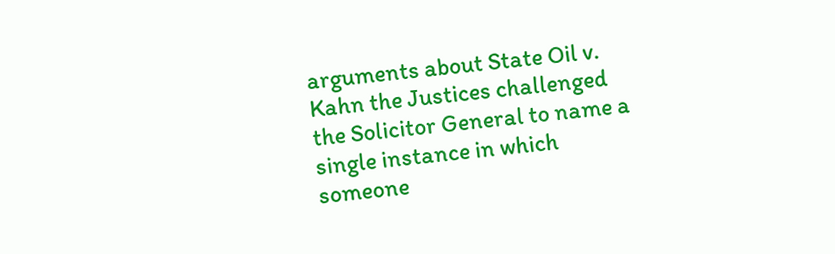arguments about State Oil v. Kahn the Justices challenged the Solicitor General to name a single instance in which someone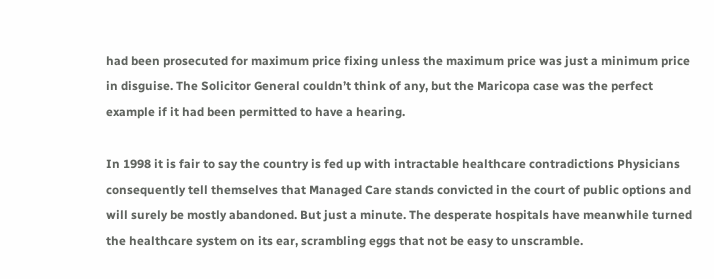had been prosecuted for maximum price fixing unless the maximum price was just a minimum price in disguise. The Solicitor General couldn’t think of any, but the Maricopa case was the perfect example if it had been permitted to have a hearing.

In 1998 it is fair to say the country is fed up with intractable healthcare contradictions Physicians consequently tell themselves that Managed Care stands convicted in the court of public options and will surely be mostly abandoned. But just a minute. The desperate hospitals have meanwhile turned the healthcare system on its ear, scrambling eggs that not be easy to unscramble.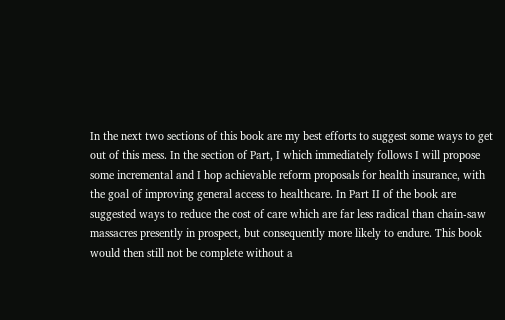In the next two sections of this book are my best efforts to suggest some ways to get out of this mess. In the section of Part, I which immediately follows I will propose some incremental and I hop achievable reform proposals for health insurance, with the goal of improving general access to healthcare. In Part II of the book are suggested ways to reduce the cost of care which are far less radical than chain-saw massacres presently in prospect, but consequently more likely to endure. This book would then still not be complete without a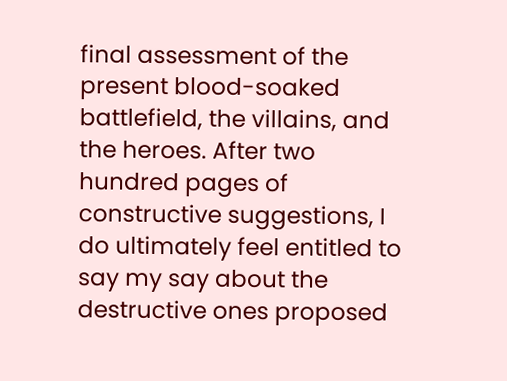final assessment of the present blood-soaked battlefield, the villains, and the heroes. After two hundred pages of constructive suggestions, I do ultimately feel entitled to say my say about the destructive ones proposed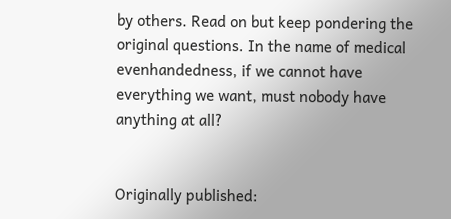by others. Read on but keep pondering the original questions. In the name of medical evenhandedness, if we cannot have everything we want, must nobody have anything at all?


Originally published: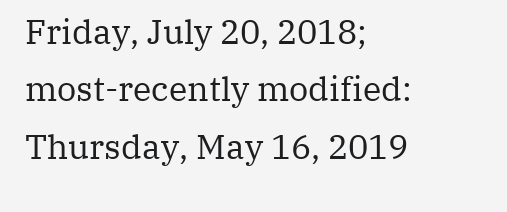Friday, July 20, 2018; most-recently modified: Thursday, May 16, 2019